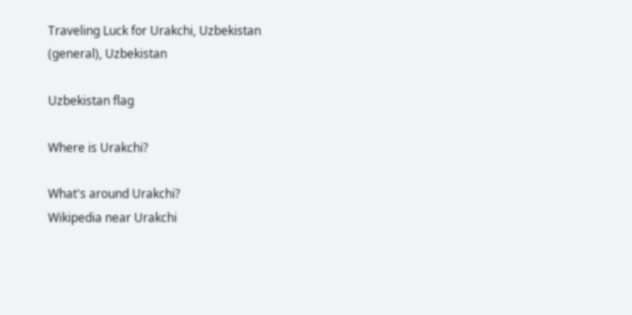Traveling Luck for Urakchi, Uzbekistan (general), Uzbekistan

Uzbekistan flag

Where is Urakchi?

What's around Urakchi?
Wikipedia near Urakchi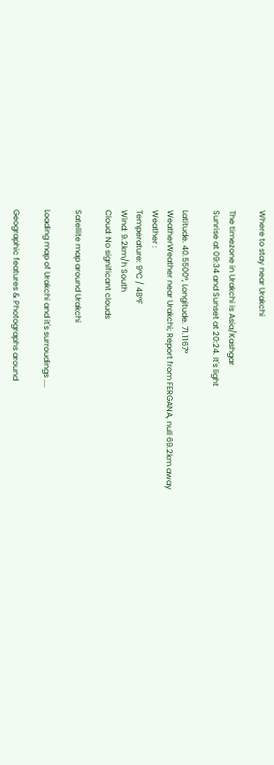Where to stay near Urakchi

The timezone in Urakchi is Asia/Kashgar
Sunrise at 09:34 and Sunset at 20:24. It's light

Latitude. 40.5500°, Longitude. 71.1167°
WeatherWeather near Urakchi; Report from FERGANA, null 69.2km away
Weather :
Temperature: 9°C / 48°F
Wind: 9.2km/h South
Cloud: No significant clouds

Satellite map around Urakchi

Loading map of Urakchi and it's surroudings ....

Geographic features & Photographs around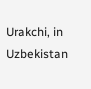Urakchi, in Uzbekistan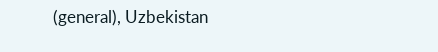(general), Uzbekistan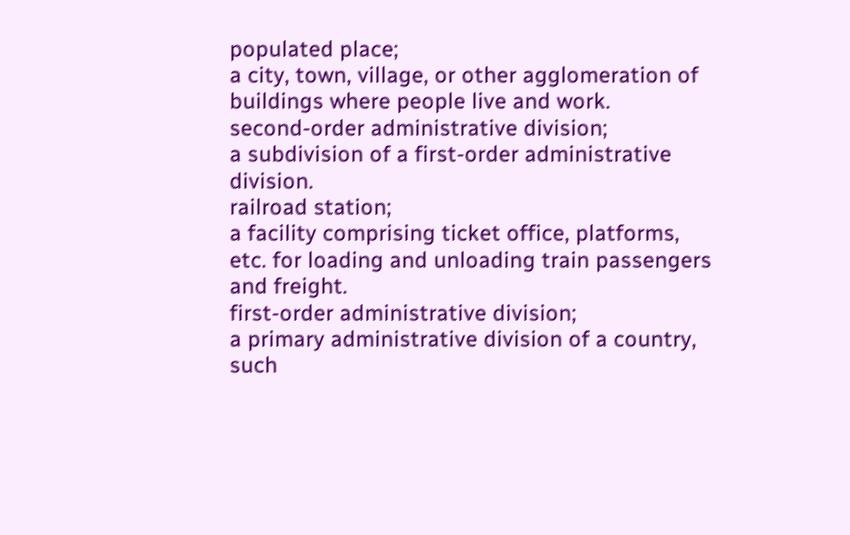populated place;
a city, town, village, or other agglomeration of buildings where people live and work.
second-order administrative division;
a subdivision of a first-order administrative division.
railroad station;
a facility comprising ticket office, platforms, etc. for loading and unloading train passengers and freight.
first-order administrative division;
a primary administrative division of a country, such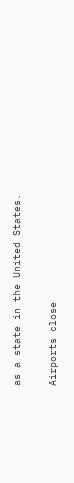as a state in the United States.

Airports close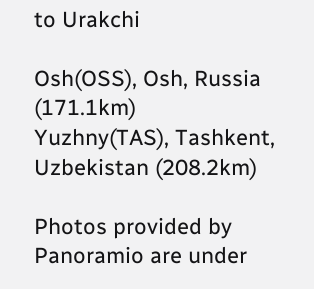to Urakchi

Osh(OSS), Osh, Russia (171.1km)
Yuzhny(TAS), Tashkent, Uzbekistan (208.2km)

Photos provided by Panoramio are under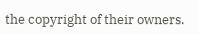the copyright of their owners.